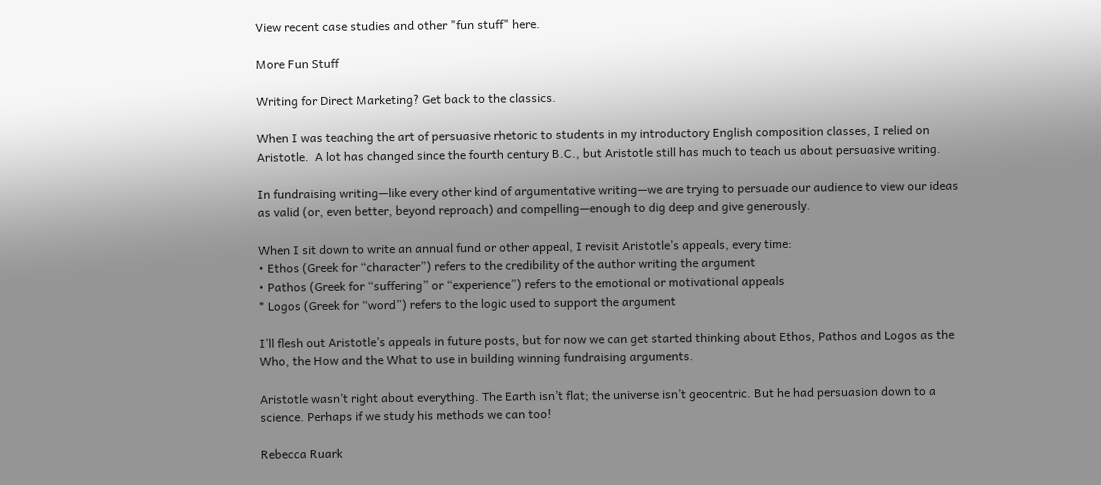View recent case studies and other "fun stuff" here.

More Fun Stuff

Writing for Direct Marketing? Get back to the classics.

When I was teaching the art of persuasive rhetoric to students in my introductory English composition classes, I relied on Aristotle.  A lot has changed since the fourth century B.C., but Aristotle still has much to teach us about persuasive writing.

In fundraising writing—like every other kind of argumentative writing—we are trying to persuade our audience to view our ideas as valid (or, even better, beyond reproach) and compelling—enough to dig deep and give generously.

When I sit down to write an annual fund or other appeal, I revisit Aristotle’s appeals, every time:
• Ethos (Greek for “character”) refers to the credibility of the author writing the argument
• Pathos (Greek for “suffering” or “experience”) refers to the emotional or motivational appeals
* Logos (Greek for “word”) refers to the logic used to support the argument

I’ll flesh out Aristotle’s appeals in future posts, but for now we can get started thinking about Ethos, Pathos and Logos as the Who, the How and the What to use in building winning fundraising arguments.

Aristotle wasn’t right about everything. The Earth isn’t flat; the universe isn’t geocentric. But he had persuasion down to a science. Perhaps if we study his methods we can too!

Rebecca Ruark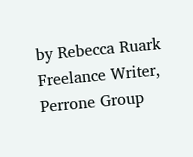by Rebecca Ruark
Freelance Writer, Perrone Group